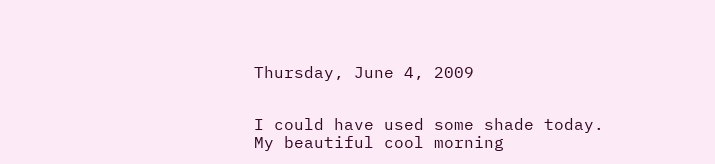Thursday, June 4, 2009


I could have used some shade today. My beautiful cool morning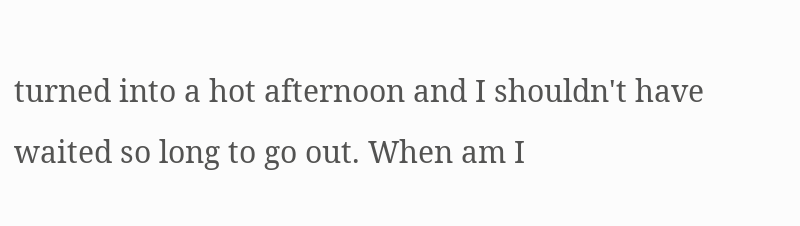turned into a hot afternoon and I shouldn't have waited so long to go out. When am I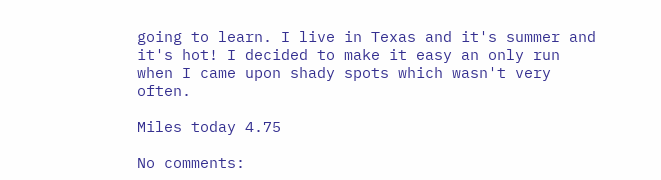going to learn. I live in Texas and it's summer and it's hot! I decided to make it easy an only run when I came upon shady spots which wasn't very often.

Miles today 4.75

No comments: